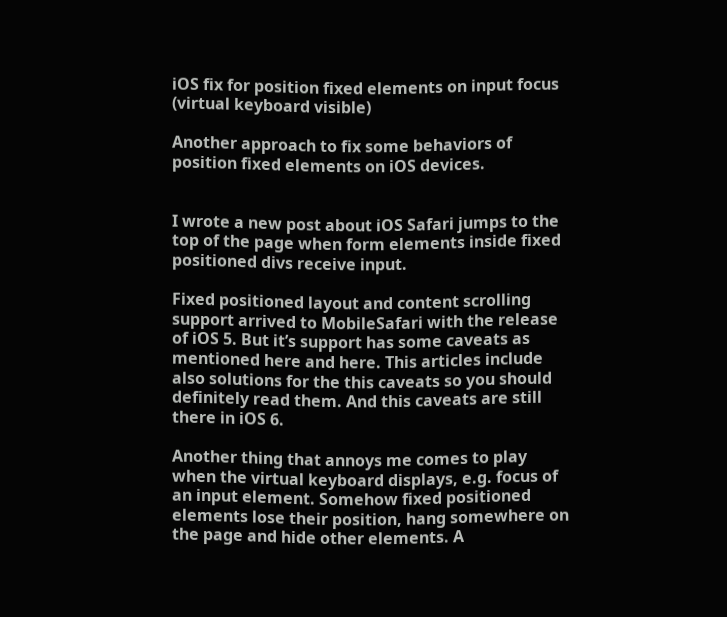iOS fix for position fixed elements on input focus (virtual keyboard visible)

Another approach to fix some behaviors of position fixed elements on iOS devices.


I wrote a new post about iOS Safari jumps to the top of the page when form elements inside fixed positioned divs receive input.

Fixed positioned layout and content scrolling support arrived to MobileSafari with the release of iOS 5. But it’s support has some caveats as mentioned here and here. This articles include also solutions for the this caveats so you should definitely read them. And this caveats are still there in iOS 6.

Another thing that annoys me comes to play when the virtual keyboard displays, e.g. focus of an input element. Somehow fixed positioned elements lose their position, hang somewhere on the page and hide other elements. A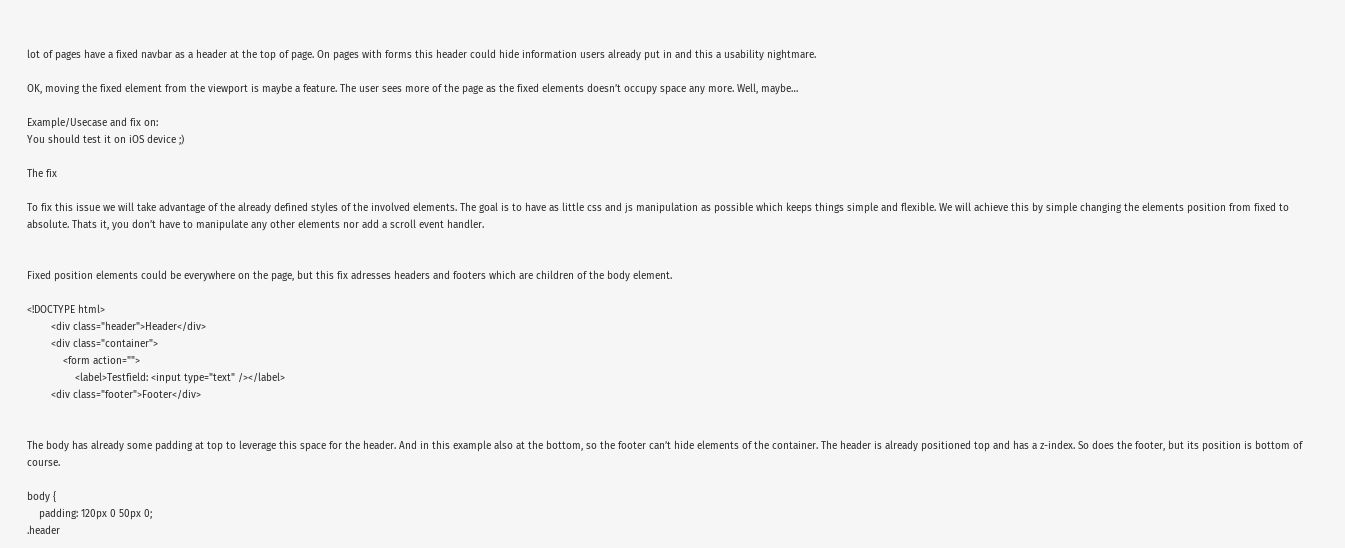lot of pages have a fixed navbar as a header at the top of page. On pages with forms this header could hide information users already put in and this a usability nightmare.

OK, moving the fixed element from the viewport is maybe a feature. The user sees more of the page as the fixed elements doesn’t occupy space any more. Well, maybe…

Example/Usecase and fix on:
You should test it on iOS device ;)

The fix

To fix this issue we will take advantage of the already defined styles of the involved elements. The goal is to have as little css and js manipulation as possible which keeps things simple and flexible. We will achieve this by simple changing the elements position from fixed to absolute. Thats it, you don’t have to manipulate any other elements nor add a scroll event handler.


Fixed position elements could be everywhere on the page, but this fix adresses headers and footers which are children of the body element.

<!DOCTYPE html>
        <div class="header">Header</div>
        <div class="container">
            <form action="">
                <label>Testfield: <input type="text" /></label>
        <div class="footer">Footer</div>


The body has already some padding at top to leverage this space for the header. And in this example also at the bottom, so the footer can’t hide elements of the container. The header is already positioned top and has a z-index. So does the footer, but its position is bottom of course.

body {
    padding: 120px 0 50px 0;
.header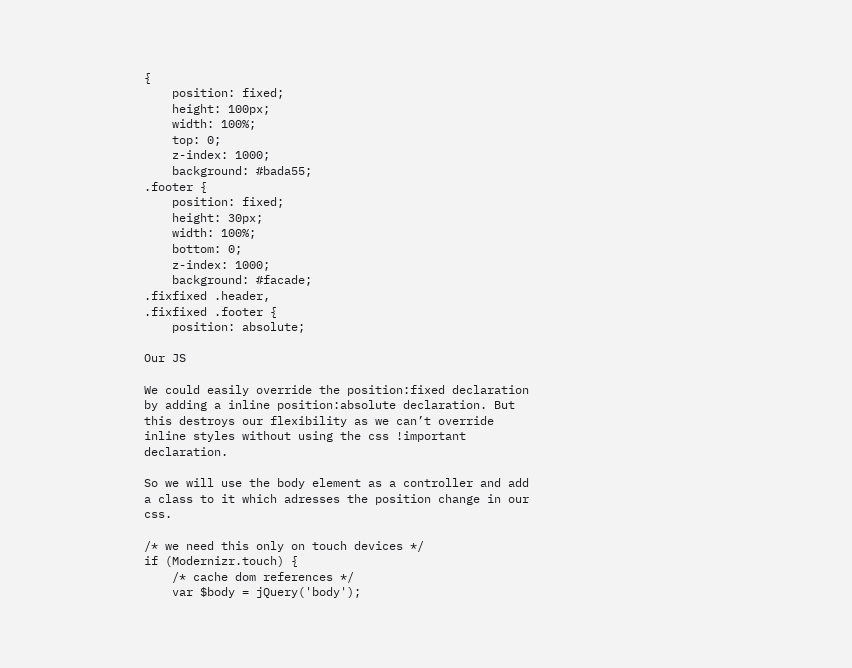{
    position: fixed;
    height: 100px;
    width: 100%;
    top: 0;
    z-index: 1000;
    background: #bada55;
.footer {
    position: fixed;
    height: 30px;
    width: 100%;
    bottom: 0;
    z-index: 1000;
    background: #facade;
.fixfixed .header,
.fixfixed .footer {
    position: absolute;

Our JS

We could easily override the position:fixed declaration by adding a inline position:absolute declaration. But this destroys our flexibility as we can’t override inline styles without using the css !important declaration.

So we will use the body element as a controller and add a class to it which adresses the position change in our css.

/* we need this only on touch devices */
if (Modernizr.touch) {
    /* cache dom references */
    var $body = jQuery('body');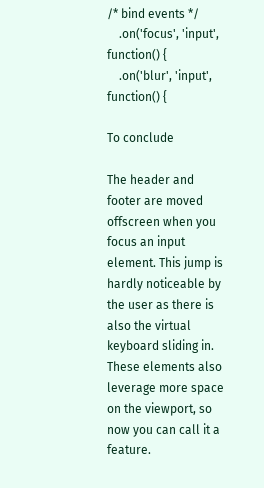/* bind events */
    .on('focus', 'input', function() {
    .on('blur', 'input', function() {

To conclude

The header and footer are moved offscreen when you focus an input element. This jump is hardly noticeable by the user as there is also the virtual keyboard sliding in. These elements also leverage more space on the viewport, so now you can call it a feature.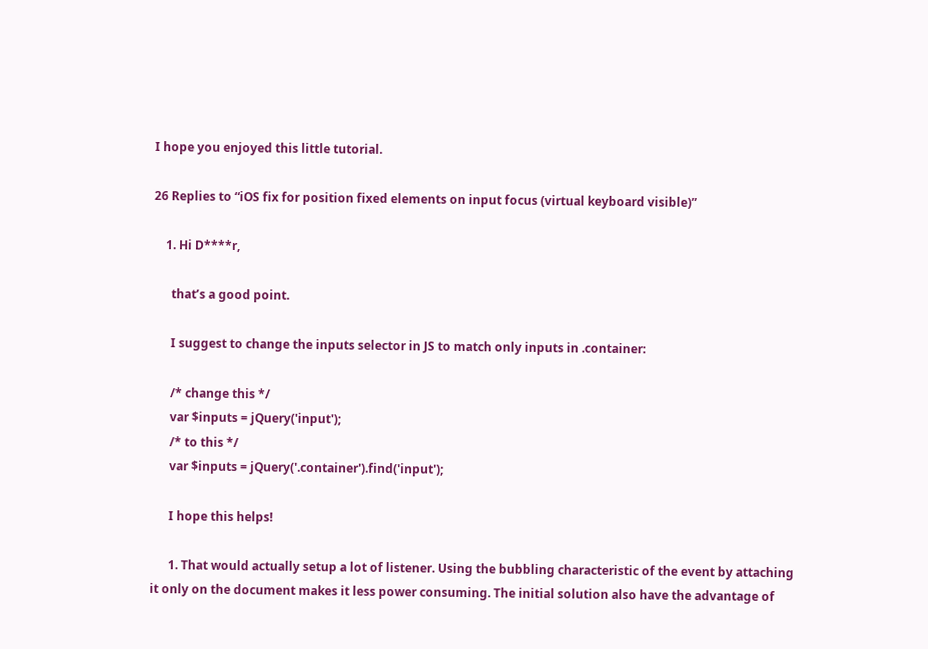I hope you enjoyed this little tutorial.

26 Replies to “iOS fix for position fixed elements on input focus (virtual keyboard visible)”

    1. Hi D****r,

      that’s a good point.

      I suggest to change the inputs selector in JS to match only inputs in .container:

      /* change this */
      var $inputs = jQuery('input');
      /* to this */
      var $inputs = jQuery('.container').find('input');

      I hope this helps!

      1. That would actually setup a lot of listener. Using the bubbling characteristic of the event by attaching it only on the document makes it less power consuming. The initial solution also have the advantage of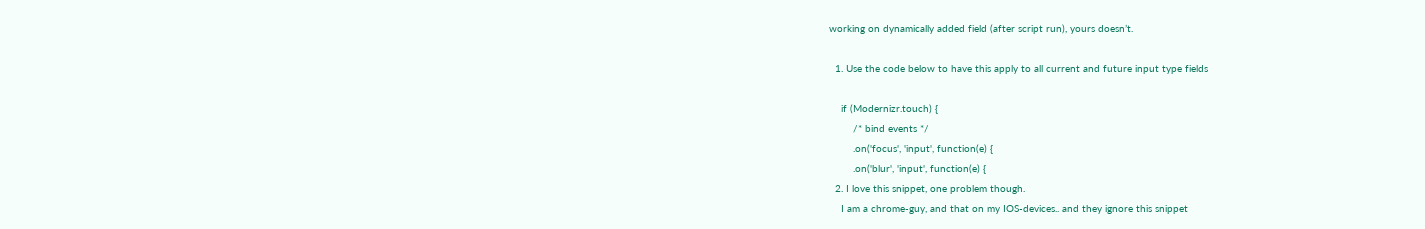working on dynamically added field (after script run), yours doesn’t.

  1. Use the code below to have this apply to all current and future input type fields

    if (Modernizr.touch) {
        /* bind events */
        .on('focus', 'input', function(e) {
        .on('blur', 'input', function(e) {
  2. I love this snippet, one problem though.
    I am a chrome-guy, and that on my IOS-devices.. and they ignore this snippet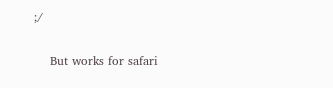;/

    But works for safari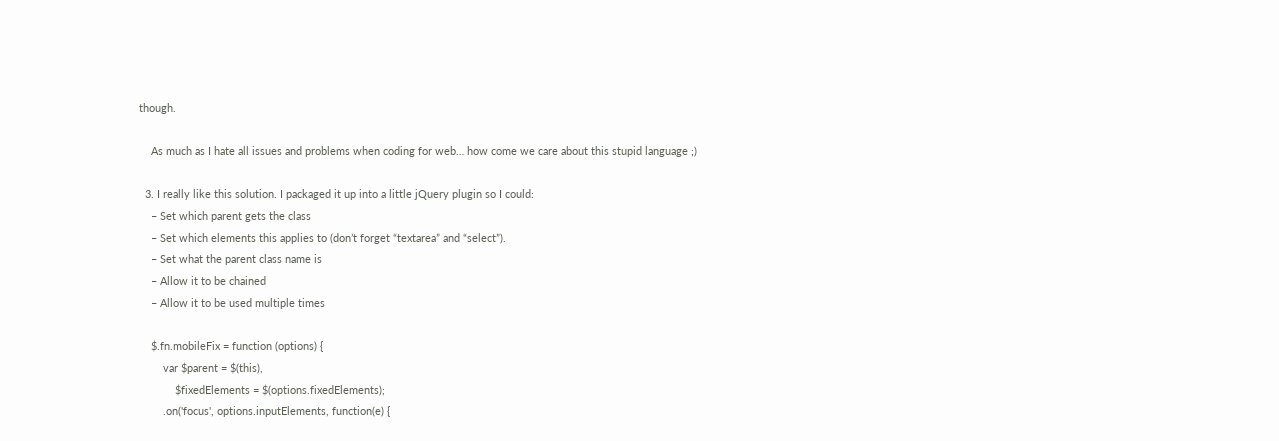though.

    As much as I hate all issues and problems when coding for web… how come we care about this stupid language ;)

  3. I really like this solution. I packaged it up into a little jQuery plugin so I could:
    – Set which parent gets the class
    – Set which elements this applies to (don’t forget “textarea” and “select”).
    – Set what the parent class name is
    – Allow it to be chained
    – Allow it to be used multiple times

    $.fn.mobileFix = function (options) {
        var $parent = $(this),
            $fixedElements = $(options.fixedElements);
        .on('focus', options.inputElements, function(e) {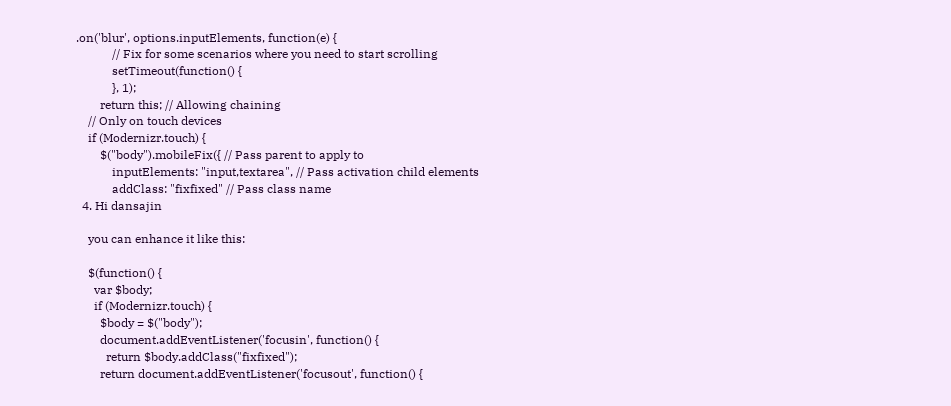.on('blur', options.inputElements, function(e) {
            // Fix for some scenarios where you need to start scrolling
            setTimeout(function() {
            }, 1);
        return this; // Allowing chaining
    // Only on touch devices
    if (Modernizr.touch) {
        $("body").mobileFix({ // Pass parent to apply to
            inputElements: "input,textarea", // Pass activation child elements
            addClass: "fixfixed" // Pass class name
  4. Hi dansajin

    you can enhance it like this:

    $(function() {
      var $body;
      if (Modernizr.touch) {
        $body = $("body");
        document.addEventListener('focusin', function() {
          return $body.addClass("fixfixed");
        return document.addEventListener('focusout', function() {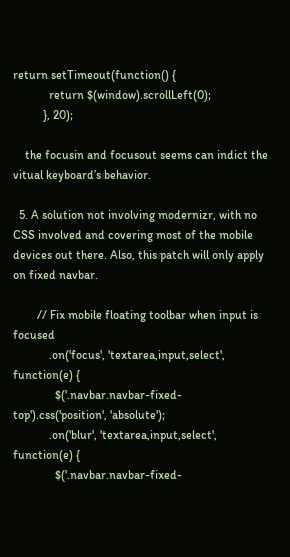return setTimeout(function() {
            return $(window).scrollLeft(0);
          }, 20);

    the focusin and focusout seems can indict the vitual keyboard’s behavior.

  5. A solution not involving modernizr, with no CSS involved and covering most of the mobile devices out there. Also, this patch will only apply on fixed navbar.

        // Fix mobile floating toolbar when input is focused
            .on('focus', 'textarea,input,select', function(e) {
              $('.navbar.navbar-fixed-top').css('position', 'absolute');
            .on('blur', 'textarea,input,select', function(e) {
              $('.navbar.navbar-fixed-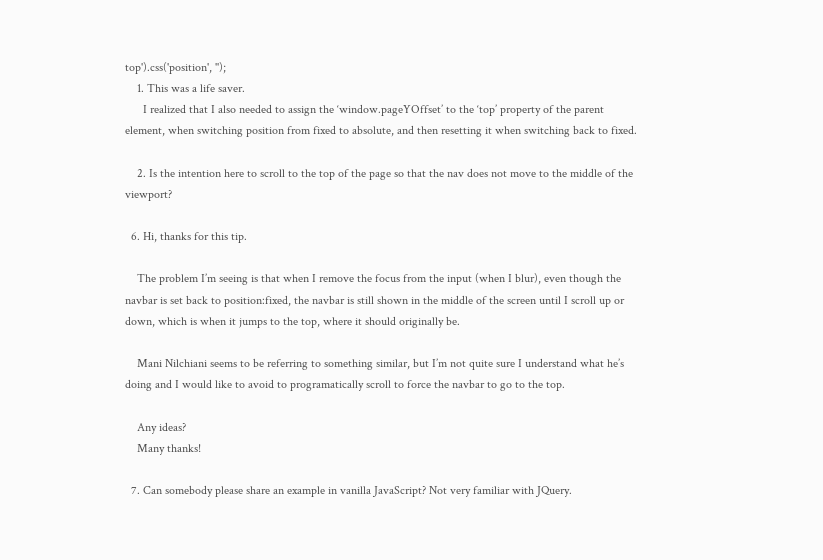top').css('position', '');
    1. This was a life saver.
      I realized that I also needed to assign the ‘window.pageYOffset’ to the ‘top’ property of the parent element, when switching position from fixed to absolute, and then resetting it when switching back to fixed.

    2. Is the intention here to scroll to the top of the page so that the nav does not move to the middle of the viewport?

  6. Hi, thanks for this tip.

    The problem I’m seeing is that when I remove the focus from the input (when I blur), even though the navbar is set back to position:fixed, the navbar is still shown in the middle of the screen until I scroll up or down, which is when it jumps to the top, where it should originally be.

    Mani Nilchiani seems to be referring to something similar, but I’m not quite sure I understand what he’s doing and I would like to avoid to programatically scroll to force the navbar to go to the top.

    Any ideas?
    Many thanks!

  7. Can somebody please share an example in vanilla JavaScript? Not very familiar with JQuery.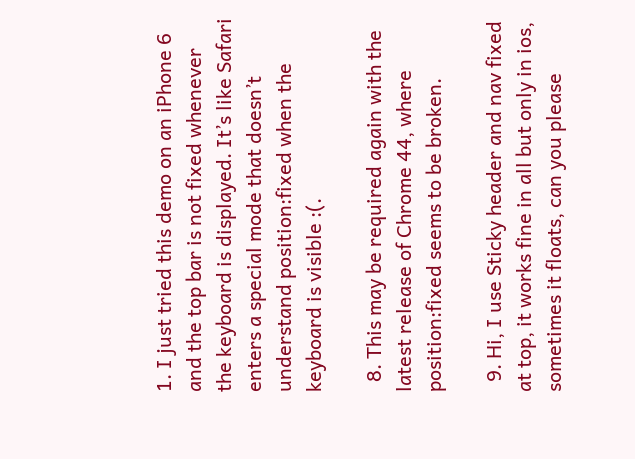1. I just tried this demo on an iPhone 6 and the top bar is not fixed whenever the keyboard is displayed. It’s like Safari enters a special mode that doesn’t understand position:fixed when the keyboard is visible :(.

  8. This may be required again with the latest release of Chrome 44, where position:fixed seems to be broken.

  9. Hi, I use Sticky header and nav fixed at top, it works fine in all but only in ios, sometimes it floats, can you please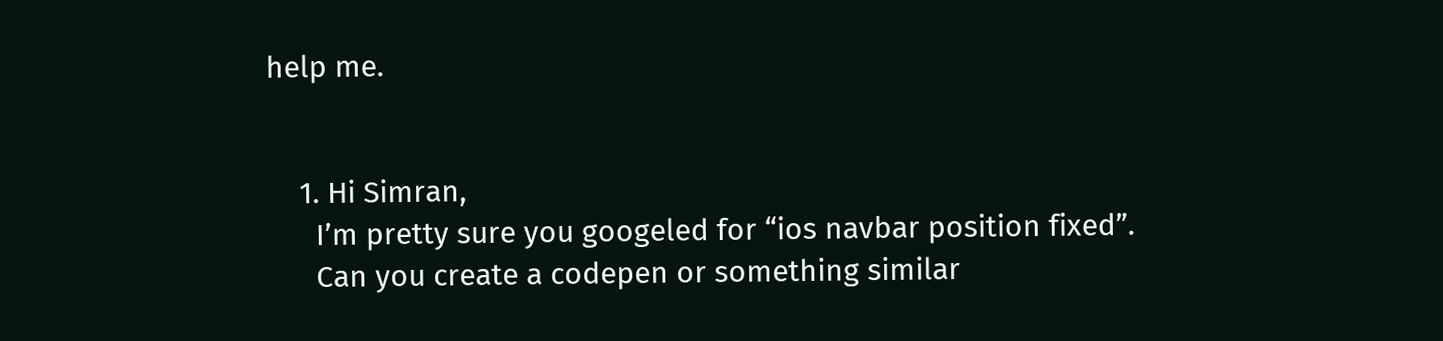help me.


    1. Hi Simran,
      I’m pretty sure you googeled for “ios navbar position fixed”.
      Can you create a codepen or something similar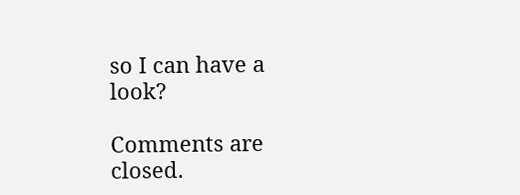so I can have a look?

Comments are closed.